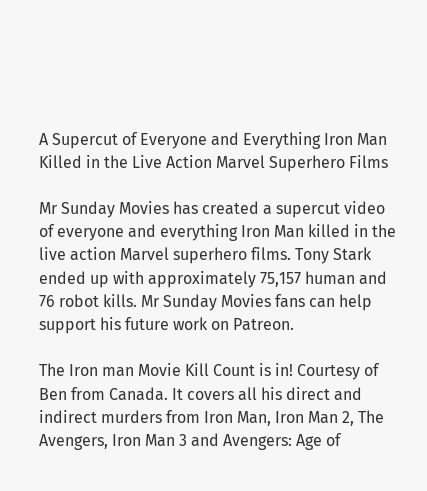A Supercut of Everyone and Everything Iron Man Killed in the Live Action Marvel Superhero Films

Mr Sunday Movies has created a supercut video of everyone and everything Iron Man killed in the live action Marvel superhero films. Tony Stark ended up with approximately 75,157 human and 76 robot kills. Mr Sunday Movies fans can help support his future work on Patreon.

The Iron man Movie Kill Count is in! Courtesy of Ben from Canada. It covers all his direct and indirect murders from Iron Man, Iron Man 2, The Avengers, Iron Man 3 and Avengers: Age of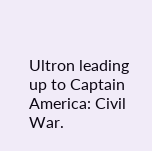Ultron leading up to Captain America: Civil War.